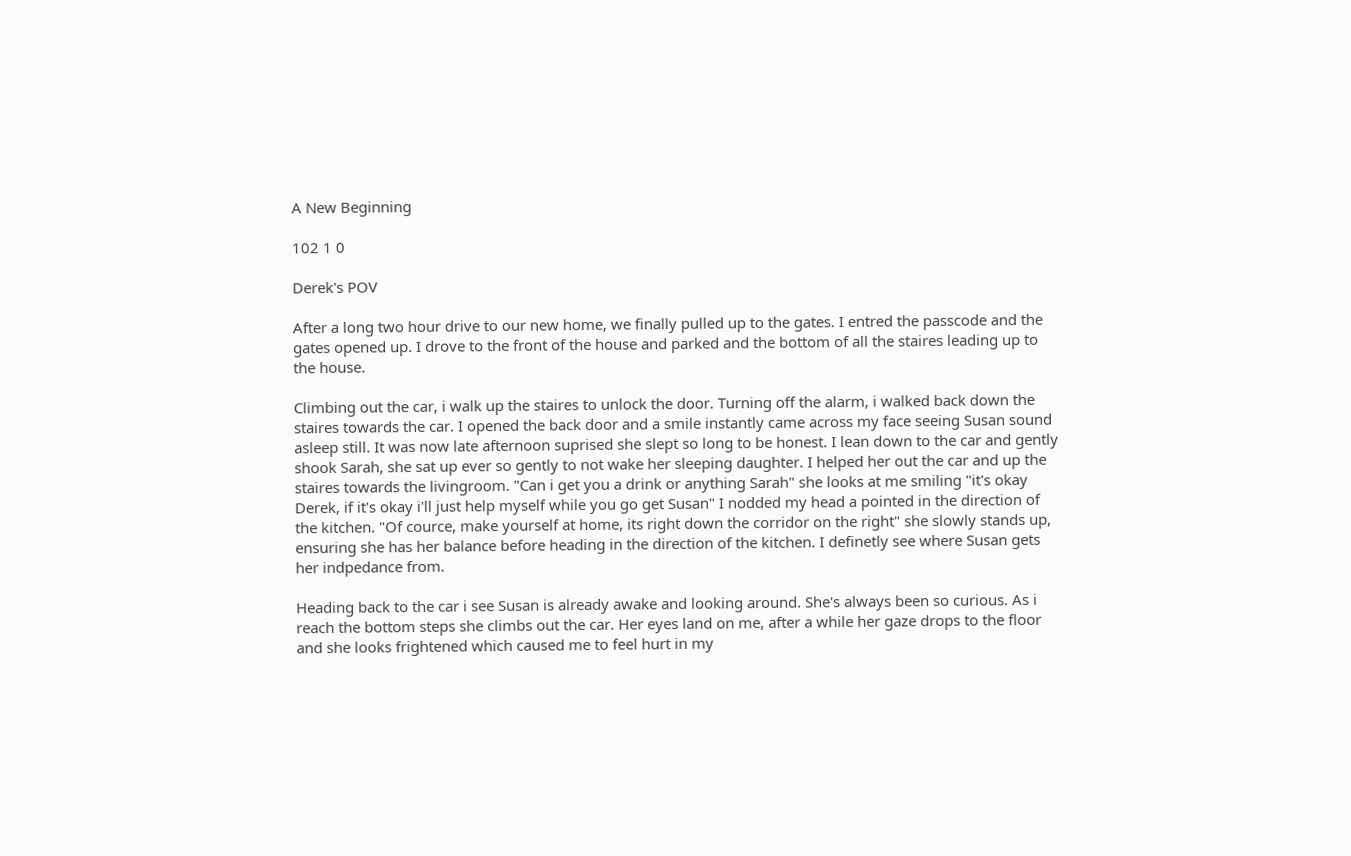A New Beginning

102 1 0

Derek's POV

After a long two hour drive to our new home, we finally pulled up to the gates. I entred the passcode and the gates opened up. I drove to the front of the house and parked and the bottom of all the staires leading up to the house.

Climbing out the car, i walk up the staires to unlock the door. Turning off the alarm, i walked back down the staires towards the car. I opened the back door and a smile instantly came across my face seeing Susan sound asleep still. It was now late afternoon suprised she slept so long to be honest. I lean down to the car and gently shook Sarah, she sat up ever so gently to not wake her sleeping daughter. I helped her out the car and up the staires towards the livingroom. "Can i get you a drink or anything Sarah" she looks at me smiling "it's okay Derek, if it's okay i'll just help myself while you go get Susan" I nodded my head a pointed in the direction of the kitchen. "Of cource, make yourself at home, its right down the corridor on the right" she slowly stands up, ensuring she has her balance before heading in the direction of the kitchen. I definetly see where Susan gets her indpedance from.

Heading back to the car i see Susan is already awake and looking around. She's always been so curious. As i reach the bottom steps she climbs out the car. Her eyes land on me, after a while her gaze drops to the floor and she looks frightened which caused me to feel hurt in my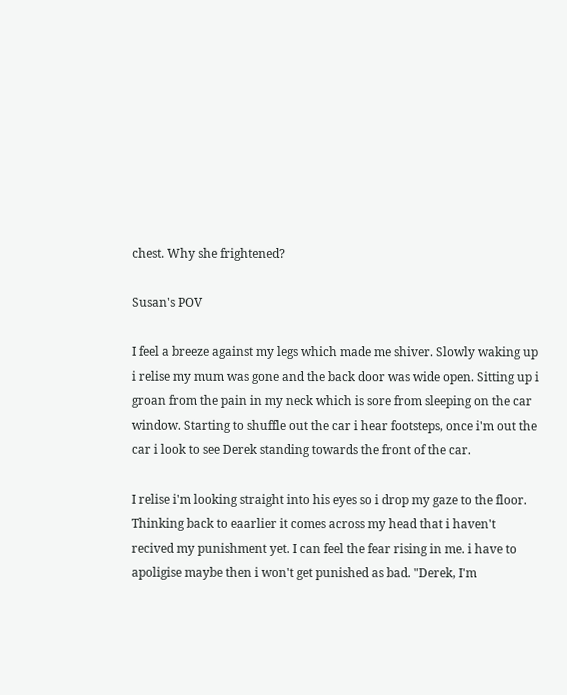chest. Why she frightened?

Susan's POV

I feel a breeze against my legs which made me shiver. Slowly waking up i relise my mum was gone and the back door was wide open. Sitting up i groan from the pain in my neck which is sore from sleeping on the car window. Starting to shuffle out the car i hear footsteps, once i'm out the car i look to see Derek standing towards the front of the car.

I relise i'm looking straight into his eyes so i drop my gaze to the floor. Thinking back to eaarlier it comes across my head that i haven't recived my punishment yet. I can feel the fear rising in me. i have to apoligise maybe then i won't get punished as bad. "Derek, I'm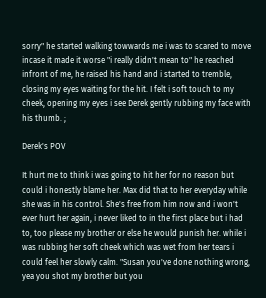sorry" he started walking towwards me i was to scared to move incase it made it worse "i really didn't mean to" he reached infront of me, he raised his hand and i started to tremble, closing my eyes waiting for the hit. I felt i soft touch to my cheek, opening my eyes i see Derek gently rubbing my face with his thumb. ;

Derek's POV

It hurt me to think i was going to hit her for no reason but could i honestly blame her. Max did that to her everyday while she was in his control. She's free from him now and i won't ever hurt her again, i never liked to in the first place but i had to, too please my brother or else he would punish her. while i was rubbing her soft cheek which was wet from her tears i could feel her slowly calm. "Susan you've done nothing wrong, yea you shot my brother but you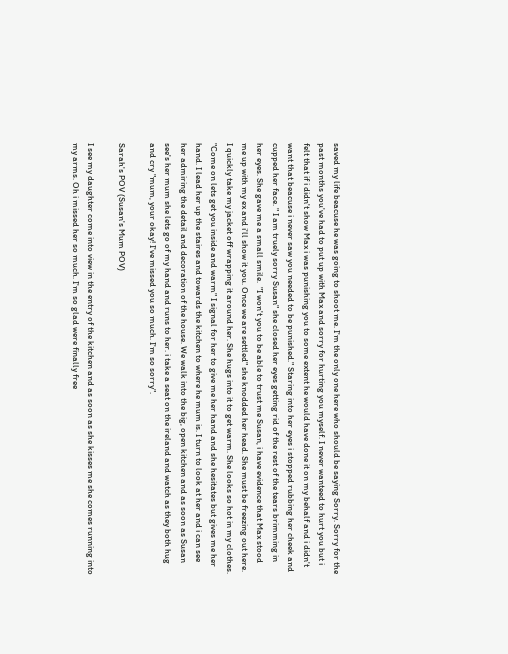saved my life beacuse he was going to shoot me. I'm the only one here who should be saying Sorry. Sorry for the past months you've had to put up with Max and sorry for hurting you myself. I never wanteed to hurt you but i felt that if i didn't show Max i was punishing you to some extent he would have done it on my behalf and i didn't want that beacuse i never saw you needed to be punished." Staring into her eyes i stopped rubbing her cheek and cupped her face. " I am truely sorry Susan" she closed her eyes getting rid of the rest of the tears brimming in her eyes. She gave me a small smile.  "I won't you to be able to trust me Susan, i have evidence that Max stood me up with my ex and i'll show it you. Once we are settled" she knodded her head. She must be freezing out here. I quickly take my jacket off wrapping it around her. She hugs into it to get warm. She looks so hot in my clothes. "Come on lets get you inside and warm" I signal for her to give me her hand and she hesitates but gives me her hand. I lead her up the staires and towards the kitchen to where he mum is. I turn to look at her and i can see her admiring the detail and decoration of the house. We walk into the big, open kitchen and as soon as Susan see's her mum she lets go of my hand and runs to her. i take a seat on the ireland and watch as they both hug and cry "mum, your okay! I've missed you so much. I'm so sorry".

Sarah's POV (Susan's Mum POV)

I see my daughter come into view in the entry of the kitchen and as soon as she kisses me she comes running into my arms. Oh i missed her so much. I'm so glad were finally free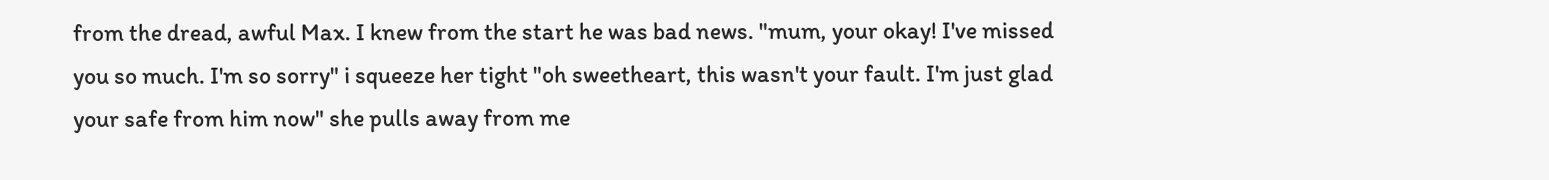from the dread, awful Max. I knew from the start he was bad news. "mum, your okay! I've missed you so much. I'm so sorry" i squeeze her tight "oh sweetheart, this wasn't your fault. I'm just glad your safe from him now" she pulls away from me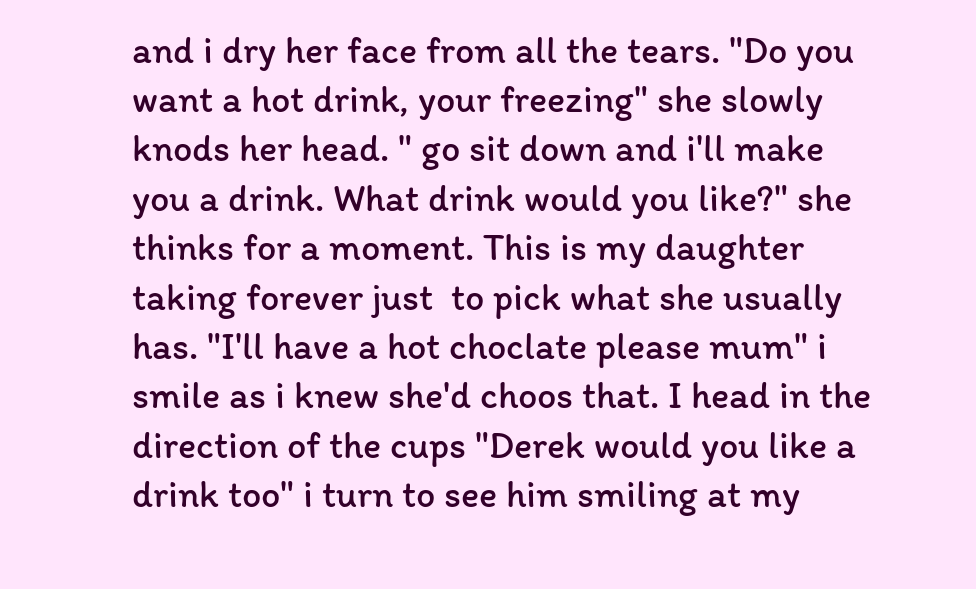and i dry her face from all the tears. "Do you want a hot drink, your freezing" she slowly knods her head. " go sit down and i'll make you a drink. What drink would you like?" she thinks for a moment. This is my daughter taking forever just  to pick what she usually has. "I'll have a hot choclate please mum" i smile as i knew she'd choos that. I head in the direction of the cups "Derek would you like a drink too" i turn to see him smiling at my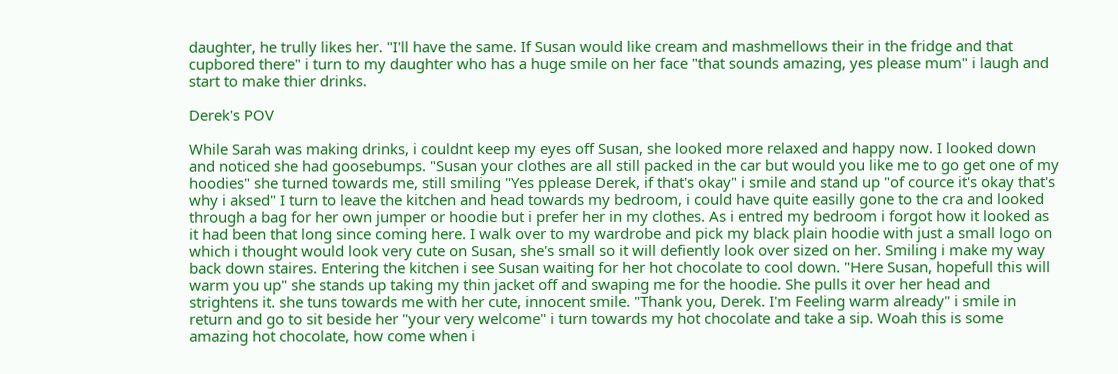daughter, he trully likes her. "I'll have the same. If Susan would like cream and mashmellows their in the fridge and that cupbored there" i turn to my daughter who has a huge smile on her face "that sounds amazing, yes please mum" i laugh and start to make thier drinks.

Derek's POV

While Sarah was making drinks, i couldnt keep my eyes off Susan, she looked more relaxed and happy now. I looked down and noticed she had goosebumps. "Susan your clothes are all still packed in the car but would you like me to go get one of my hoodies" she turned towards me, still smiling "Yes pplease Derek, if that's okay" i smile and stand up "of cource it's okay that's why i aksed" I turn to leave the kitchen and head towards my bedroom, i could have quite easilly gone to the cra and looked through a bag for her own jumper or hoodie but i prefer her in my clothes. As i entred my bedroom i forgot how it looked as it had been that long since coming here. I walk over to my wardrobe and pick my black plain hoodie with just a small logo on which i thought would look very cute on Susan, she's small so it will defiently look over sized on her. Smiling i make my way back down staires. Entering the kitchen i see Susan waiting for her hot chocolate to cool down. "Here Susan, hopefull this will warm you up" she stands up taking my thin jacket off and swaping me for the hoodie. She pulls it over her head and strightens it. she tuns towards me with her cute, innocent smile. "Thank you, Derek. I'm Feeling warm already" i smile in return and go to sit beside her "your very welcome" i turn towards my hot chocolate and take a sip. Woah this is some amazing hot chocolate, how come when i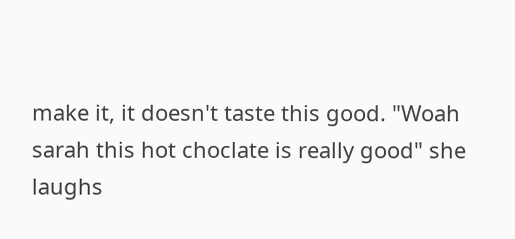make it, it doesn't taste this good. "Woah sarah this hot choclate is really good" she laughs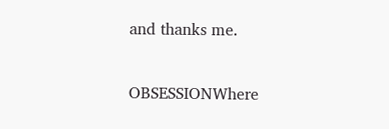and thanks me.

OBSESSIONWhere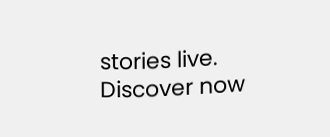stories live. Discover now